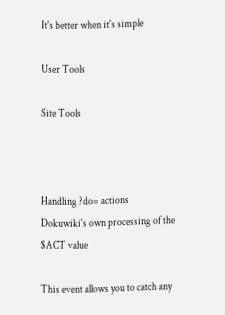It's better when it's simple

User Tools

Site Tools



Handling ?do= actions
Dokuwiki's own processing of the $ACT value

This event allows you to catch any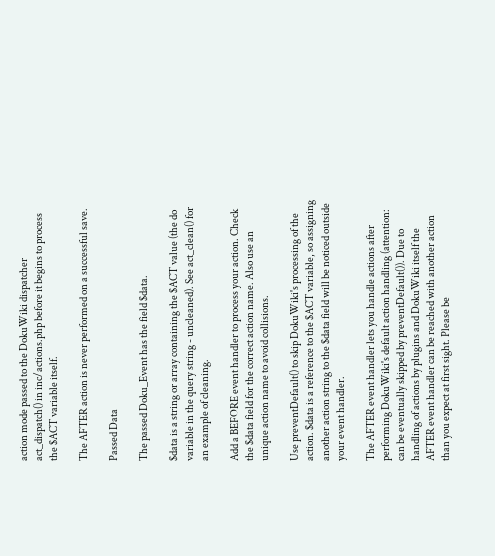action mode passed to the DokuWiki dispatcher act_dispatch() in inc/actions.php before it begins to process the $ACT variable itself.

The AFTER action is never performed on a successful save.

Passed Data

The passed Doku_Event has the field $data.

$data is a string or array containing the $ACT value (the do variable in the query string - uncleaned). See act_clean() for an example of cleaning.

Add a BEFORE event handler to process your action. Check the $data field for the correct action name. Also use an unique action name to avoid collisions.

Use preventDefault() to skip DokuWiki's processing of the action. $data is a reference to the $ACT variable, so assigning another action string to the $data field will be noticed outside your event handler.

The AFTER event handler lets you handle actions after performing DokuWiki's default action handling (attention: can be eventually skipped by preventDefault()). Due to handling of actions by plugins and DokuWiki itself the AFTER event handler can be reached with another action than you expect at first sight. Please be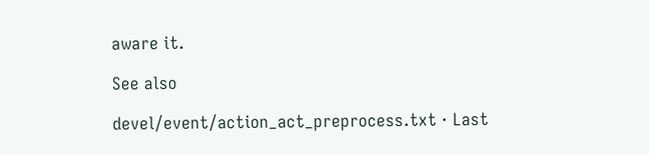aware it.

See also

devel/event/action_act_preprocess.txt · Last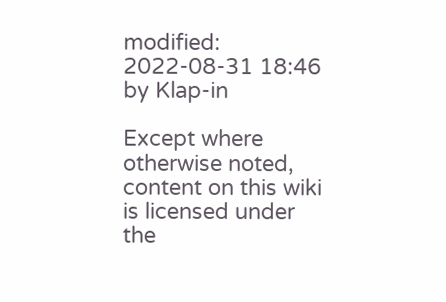modified: 2022-08-31 18:46 by Klap-in

Except where otherwise noted, content on this wiki is licensed under the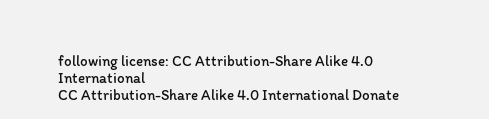following license: CC Attribution-Share Alike 4.0 International
CC Attribution-Share Alike 4.0 International Donate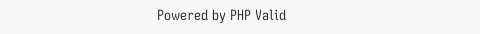Powered by PHP Valid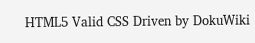HTML5 Valid CSS Driven by DokuWiki